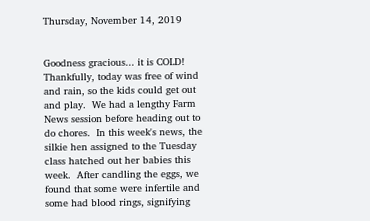Thursday, November 14, 2019


Goodness gracious... it is COLD!  Thankfully, today was free of wind and rain, so the kids could get out and play.  We had a lengthy Farm News session before heading out to do chores.  In this week's news, the silkie hen assigned to the Tuesday class hatched out her babies this week.  After candling the eggs, we found that some were infertile and some had blood rings, signifying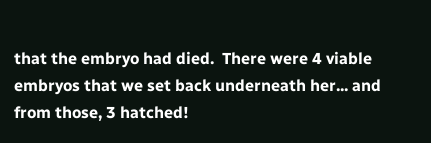that the embryo had died.  There were 4 viable embryos that we set back underneath her... and from those, 3 hatched!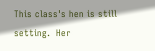This class's hen is still setting.  Her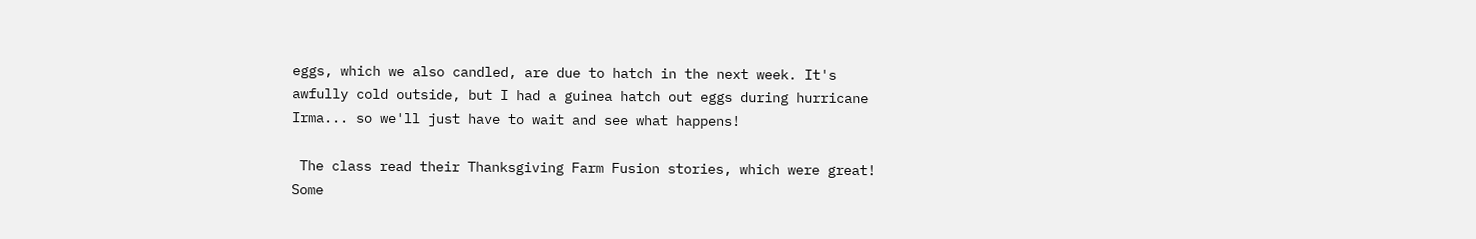eggs, which we also candled, are due to hatch in the next week. It's awfully cold outside, but I had a guinea hatch out eggs during hurricane Irma... so we'll just have to wait and see what happens!

 The class read their Thanksgiving Farm Fusion stories, which were great!  Some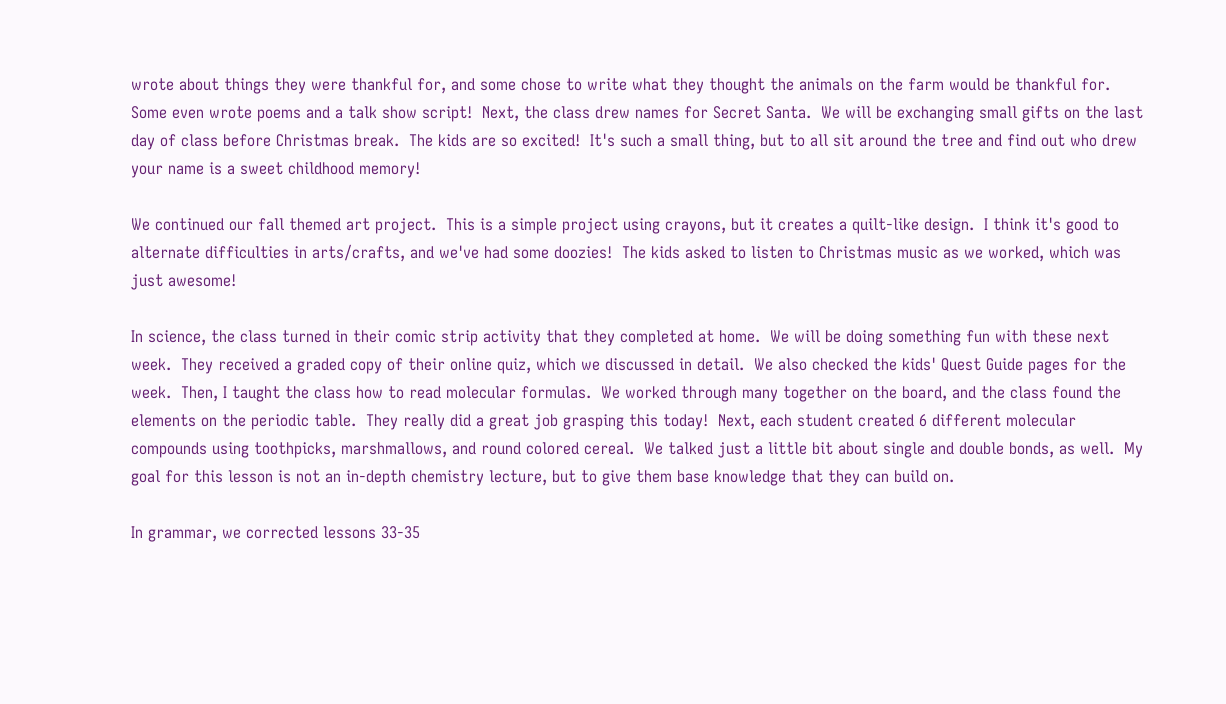wrote about things they were thankful for, and some chose to write what they thought the animals on the farm would be thankful for.  Some even wrote poems and a talk show script!  Next, the class drew names for Secret Santa.  We will be exchanging small gifts on the last day of class before Christmas break.  The kids are so excited!  It's such a small thing, but to all sit around the tree and find out who drew your name is a sweet childhood memory!

We continued our fall themed art project.  This is a simple project using crayons, but it creates a quilt-like design.  I think it's good to alternate difficulties in arts/crafts, and we've had some doozies!  The kids asked to listen to Christmas music as we worked, which was just awesome!

In science, the class turned in their comic strip activity that they completed at home.  We will be doing something fun with these next week.  They received a graded copy of their online quiz, which we discussed in detail.  We also checked the kids' Quest Guide pages for the week.  Then, I taught the class how to read molecular formulas.  We worked through many together on the board, and the class found the elements on the periodic table.  They really did a great job grasping this today!  Next, each student created 6 different molecular compounds using toothpicks, marshmallows, and round colored cereal.  We talked just a little bit about single and double bonds, as well.  My goal for this lesson is not an in-depth chemistry lecture, but to give them base knowledge that they can build on.

In grammar, we corrected lessons 33-35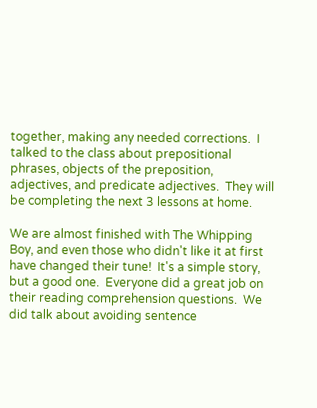together, making any needed corrections.  I talked to the class about prepositional phrases, objects of the preposition, adjectives, and predicate adjectives.  They will be completing the next 3 lessons at home.

We are almost finished with The Whipping Boy, and even those who didn't like it at first have changed their tune!  It's a simple story, but a good one.  Everyone did a great job on their reading comprehension questions.  We did talk about avoiding sentence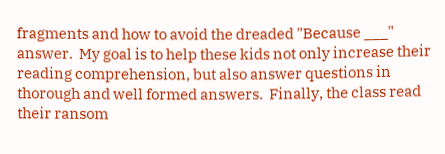fragments and how to avoid the dreaded "Because ___" answer.  My goal is to help these kids not only increase their reading comprehension, but also answer questions in thorough and well formed answers.  Finally, the class read their ransom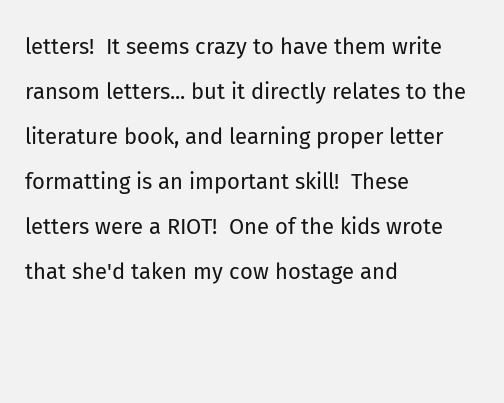letters!  It seems crazy to have them write ransom letters... but it directly relates to the literature book, and learning proper letter formatting is an important skill!  These letters were a RIOT!  One of the kids wrote that she'd taken my cow hostage and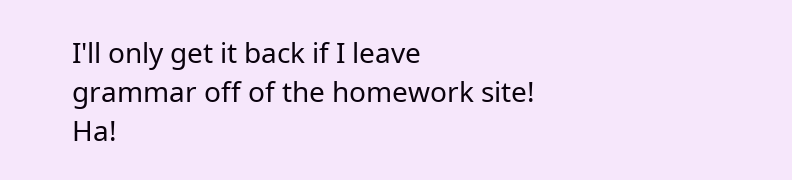I'll only get it back if I leave grammar off of the homework site!  Ha!